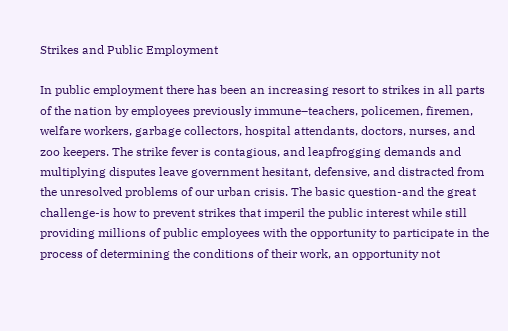Strikes and Public Employment

In public employment there has been an increasing resort to strikes in all parts of the nation by employees previously immune–teachers, policemen, firemen, welfare workers, garbage collectors, hospital attendants, doctors, nurses, and zoo keepers. The strike fever is contagious, and leapfrogging demands and multiplying disputes leave government hesitant, defensive, and distracted from the unresolved problems of our urban crisis. The basic question-and the great challenge-is how to prevent strikes that imperil the public interest while still providing millions of public employees with the opportunity to participate in the process of determining the conditions of their work, an opportunity not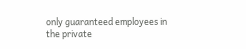only guaranteed employees in the private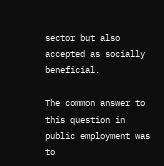sector but also accepted as socially beneficial.

The common answer to this question in public employment was to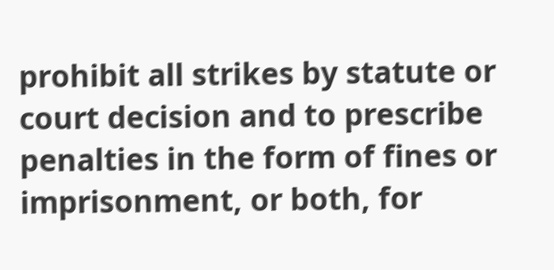prohibit all strikes by statute or court decision and to prescribe penalties in the form of fines or imprisonment, or both, for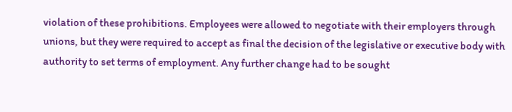violation of these prohibitions. Employees were allowed to negotiate with their employers through unions, but they were required to accept as final the decision of the legislative or executive body with authority to set terms of employment. Any further change had to be sought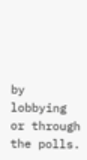by lobbying or through the polls.